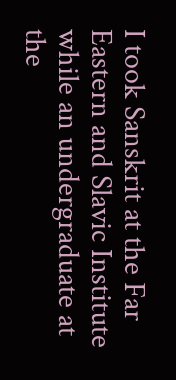I took Sanskrit at the Far Eastern and Slavic Institute while an undergraduate at the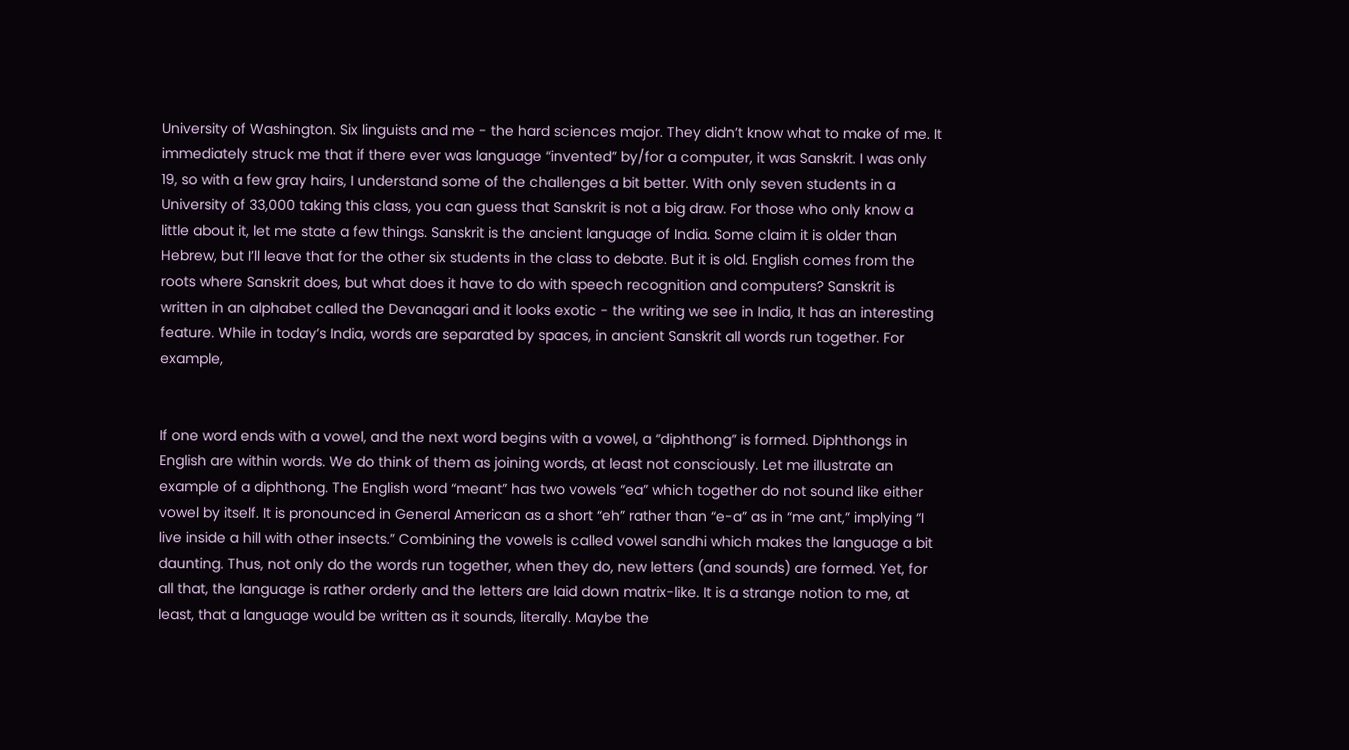University of Washington. Six linguists and me - the hard sciences major. They didn’t know what to make of me. It immediately struck me that if there ever was language “invented” by/for a computer, it was Sanskrit. I was only 19, so with a few gray hairs, I understand some of the challenges a bit better. With only seven students in a University of 33,000 taking this class, you can guess that Sanskrit is not a big draw. For those who only know a little about it, let me state a few things. Sanskrit is the ancient language of India. Some claim it is older than Hebrew, but I’ll leave that for the other six students in the class to debate. But it is old. English comes from the roots where Sanskrit does, but what does it have to do with speech recognition and computers? Sanskrit is written in an alphabet called the Devanagari and it looks exotic - the writing we see in India, It has an interesting feature. While in today’s India, words are separated by spaces, in ancient Sanskrit all words run together. For example,


If one word ends with a vowel, and the next word begins with a vowel, a “diphthong” is formed. Diphthongs in English are within words. We do think of them as joining words, at least not consciously. Let me illustrate an example of a diphthong. The English word “meant” has two vowels “ea” which together do not sound like either vowel by itself. It is pronounced in General American as a short “eh” rather than “e-a” as in “me ant,” implying “I live inside a hill with other insects.” Combining the vowels is called vowel sandhi which makes the language a bit daunting. Thus, not only do the words run together, when they do, new letters (and sounds) are formed. Yet, for all that, the language is rather orderly and the letters are laid down matrix-like. It is a strange notion to me, at least, that a language would be written as it sounds, literally. Maybe the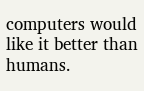computers would like it better than humans.